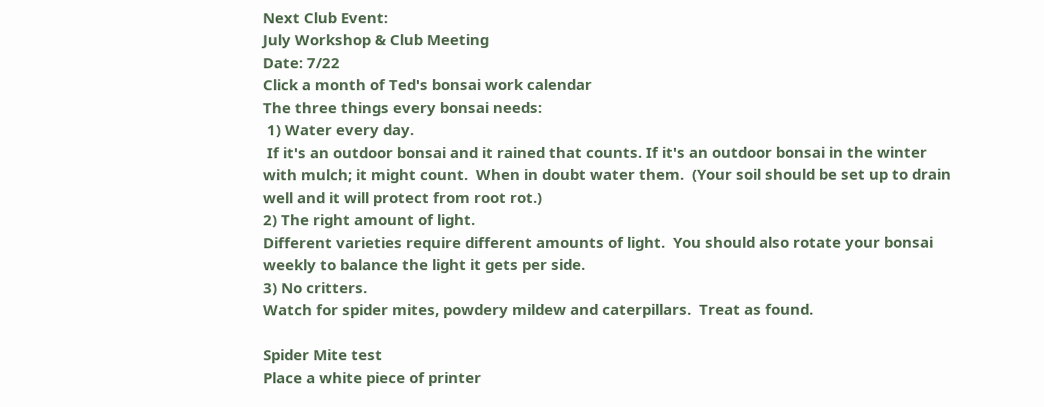Next Club Event:
July Workshop & Club Meeting
Date: 7/22
Click a month of Ted's bonsai work calendar
The three things every bonsai needs:
 1) Water every day.
 If it's an outdoor bonsai and it rained that counts. If it's an outdoor bonsai in the winter with mulch; it might count.  When in doubt water them.  (Your soil should be set up to drain well and it will protect from root rot.)
2) The right amount of light.
Different varieties require different amounts of light.  You should also rotate your bonsai weekly to balance the light it gets per side.
3) No critters.
Watch for spider mites, powdery mildew and caterpillars.  Treat as found.

Spider Mite test
Place a white piece of printer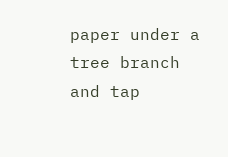paper under a tree branch and tap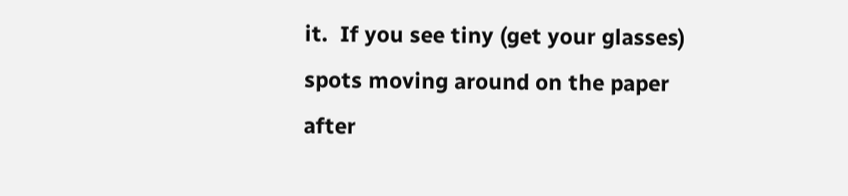it.  If you see tiny (get your glasses) spots moving around on the paper after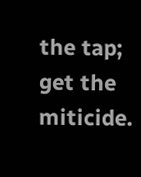the tap; get the miticide.